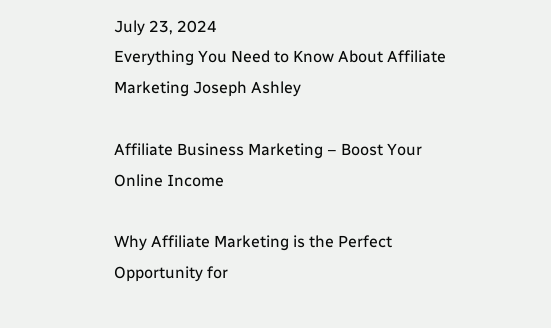July 23, 2024
Everything You Need to Know About Affiliate Marketing Joseph Ashley

Affiliate Business Marketing – Boost Your Online Income

Why Affiliate Marketing is the Perfect Opportunity for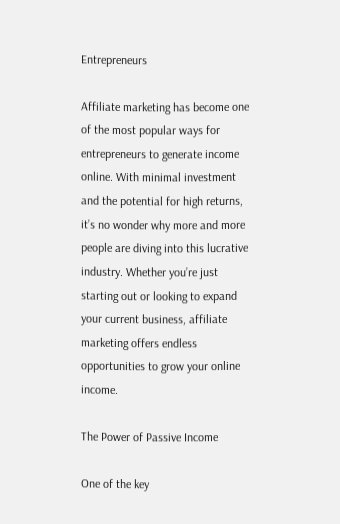Entrepreneurs

Affiliate marketing has become one of the most popular ways for entrepreneurs to generate income online. With minimal investment and the potential for high returns, it’s no wonder why more and more people are diving into this lucrative industry. Whether you’re just starting out or looking to expand your current business, affiliate marketing offers endless opportunities to grow your online income.

The Power of Passive Income

One of the key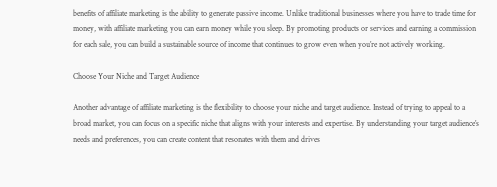benefits of affiliate marketing is the ability to generate passive income. Unlike traditional businesses where you have to trade time for money, with affiliate marketing you can earn money while you sleep. By promoting products or services and earning a commission for each sale, you can build a sustainable source of income that continues to grow even when you’re not actively working.

Choose Your Niche and Target Audience

Another advantage of affiliate marketing is the flexibility to choose your niche and target audience. Instead of trying to appeal to a broad market, you can focus on a specific niche that aligns with your interests and expertise. By understanding your target audience’s needs and preferences, you can create content that resonates with them and drives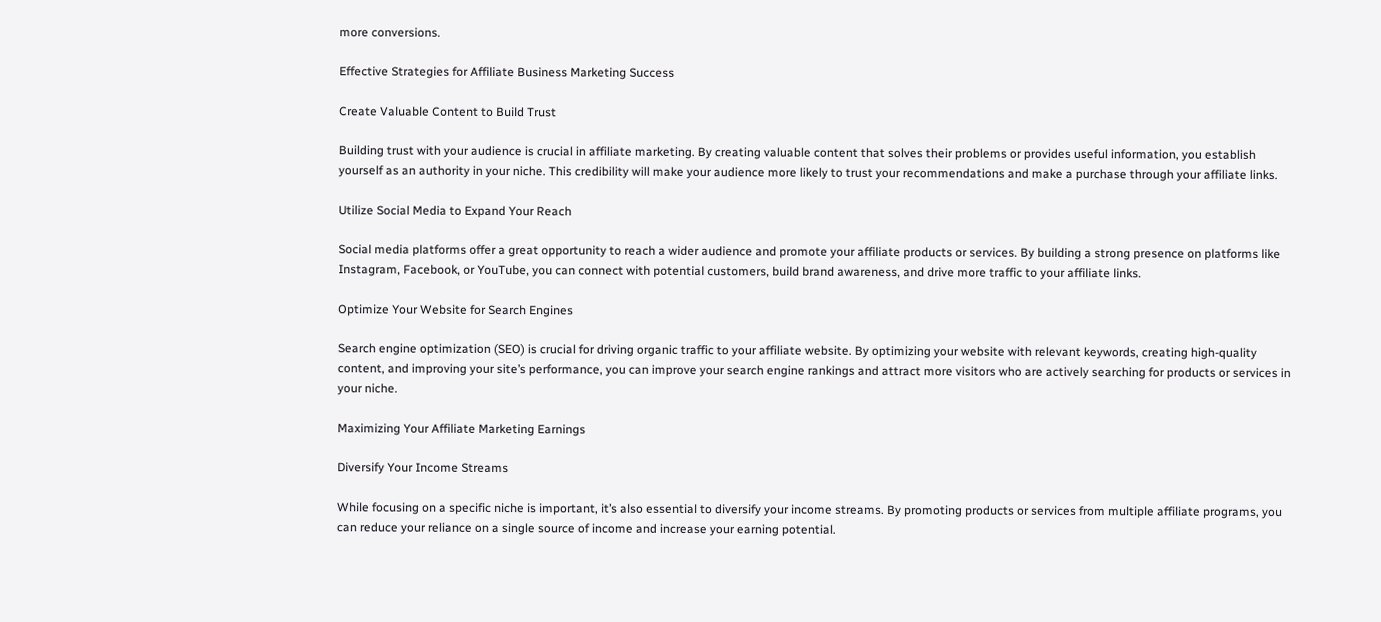more conversions.

Effective Strategies for Affiliate Business Marketing Success

Create Valuable Content to Build Trust

Building trust with your audience is crucial in affiliate marketing. By creating valuable content that solves their problems or provides useful information, you establish yourself as an authority in your niche. This credibility will make your audience more likely to trust your recommendations and make a purchase through your affiliate links.

Utilize Social Media to Expand Your Reach

Social media platforms offer a great opportunity to reach a wider audience and promote your affiliate products or services. By building a strong presence on platforms like Instagram, Facebook, or YouTube, you can connect with potential customers, build brand awareness, and drive more traffic to your affiliate links.

Optimize Your Website for Search Engines

Search engine optimization (SEO) is crucial for driving organic traffic to your affiliate website. By optimizing your website with relevant keywords, creating high-quality content, and improving your site’s performance, you can improve your search engine rankings and attract more visitors who are actively searching for products or services in your niche.

Maximizing Your Affiliate Marketing Earnings

Diversify Your Income Streams

While focusing on a specific niche is important, it’s also essential to diversify your income streams. By promoting products or services from multiple affiliate programs, you can reduce your reliance on a single source of income and increase your earning potential.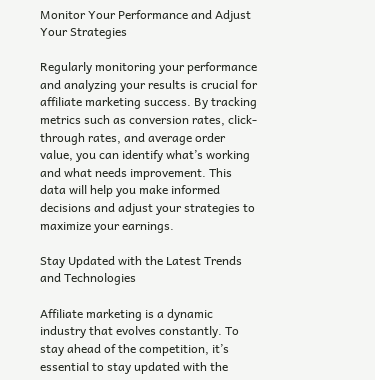Monitor Your Performance and Adjust Your Strategies

Regularly monitoring your performance and analyzing your results is crucial for affiliate marketing success. By tracking metrics such as conversion rates, click-through rates, and average order value, you can identify what’s working and what needs improvement. This data will help you make informed decisions and adjust your strategies to maximize your earnings.

Stay Updated with the Latest Trends and Technologies

Affiliate marketing is a dynamic industry that evolves constantly. To stay ahead of the competition, it’s essential to stay updated with the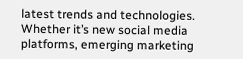latest trends and technologies. Whether it’s new social media platforms, emerging marketing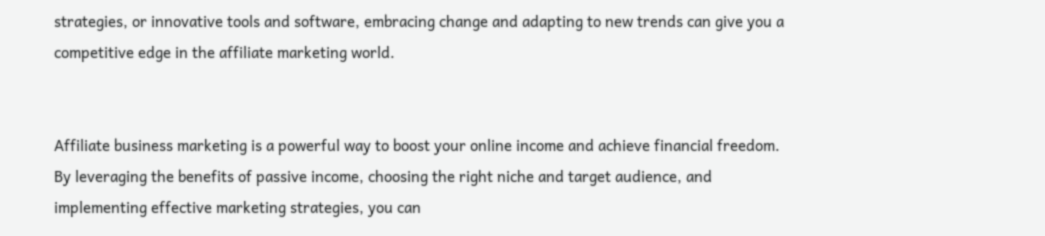strategies, or innovative tools and software, embracing change and adapting to new trends can give you a competitive edge in the affiliate marketing world.


Affiliate business marketing is a powerful way to boost your online income and achieve financial freedom. By leveraging the benefits of passive income, choosing the right niche and target audience, and implementing effective marketing strategies, you can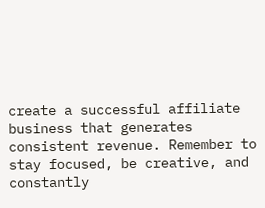create a successful affiliate business that generates consistent revenue. Remember to stay focused, be creative, and constantly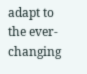adapt to the ever-changing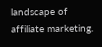landscape of affiliate marketing.